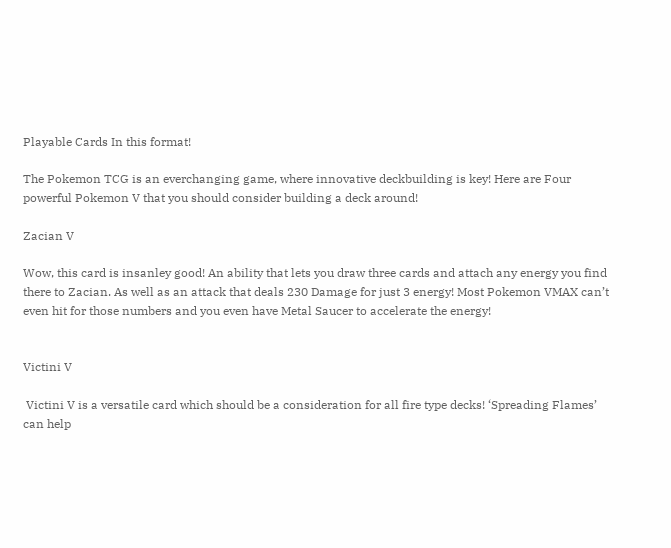Playable Cards In this format!

The Pokemon TCG is an everchanging game, where innovative deckbuilding is key! Here are Four powerful Pokemon V that you should consider building a deck around!

Zacian V

Wow, this card is insanley good! An ability that lets you draw three cards and attach any energy you find there to Zacian. As well as an attack that deals 230 Damage for just 3 energy! Most Pokemon VMAX can’t even hit for those numbers and you even have Metal Saucer to accelerate the energy!


Victini V

 Victini V is a versatile card which should be a consideration for all fire type decks! ‘Spreading Flames’ can help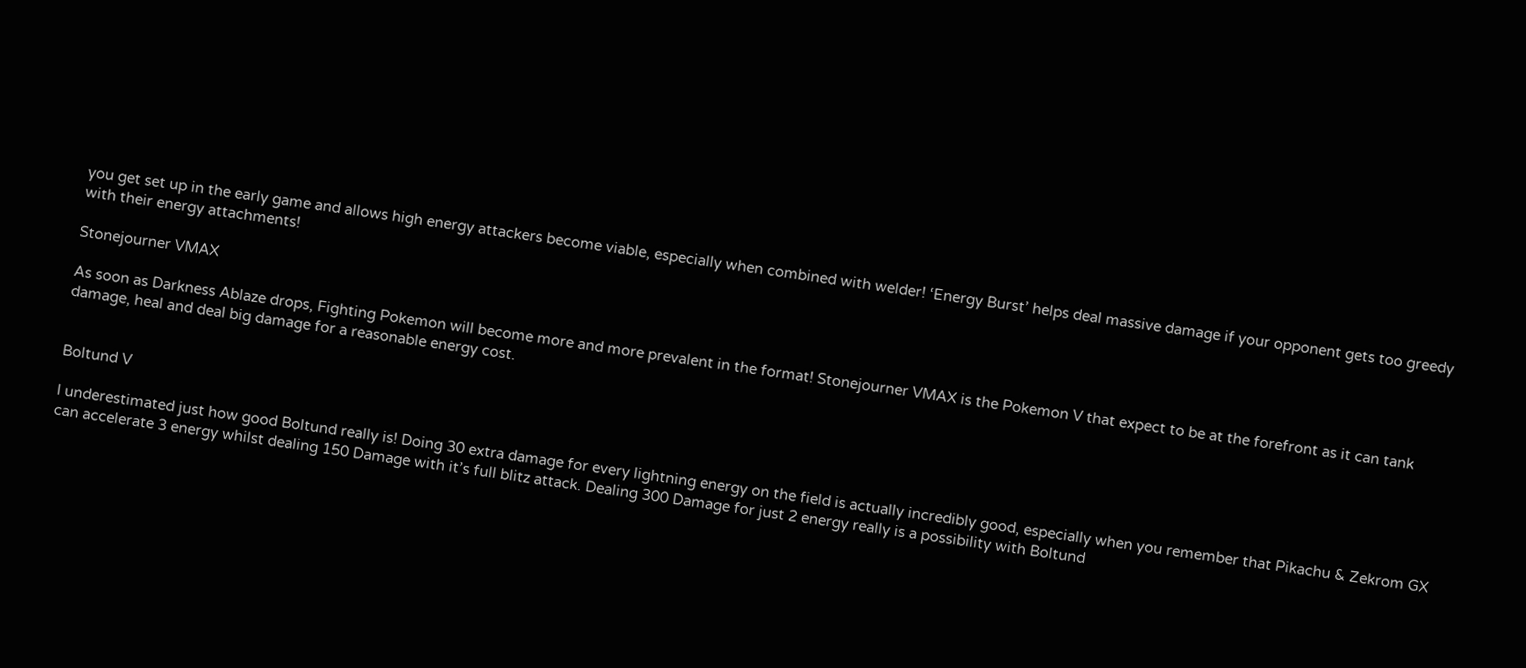you get set up in the early game and allows high energy attackers become viable, especially when combined with welder! ‘Energy Burst’ helps deal massive damage if your opponent gets too greedy with their energy attachments!

Stonejourner VMAX

As soon as Darkness Ablaze drops, Fighting Pokemon will become more and more prevalent in the format! Stonejourner VMAX is the Pokemon V that expect to be at the forefront as it can tank damage, heal and deal big damage for a reasonable energy cost.


Boltund V

I underestimated just how good Boltund really is! Doing 30 extra damage for every lightning energy on the field is actually incredibly good, especially when you remember that Pikachu & Zekrom GX can accelerate 3 energy whilst dealing 150 Damage with it’s full blitz attack. Dealing 300 Damage for just 2 energy really is a possibility with Boltund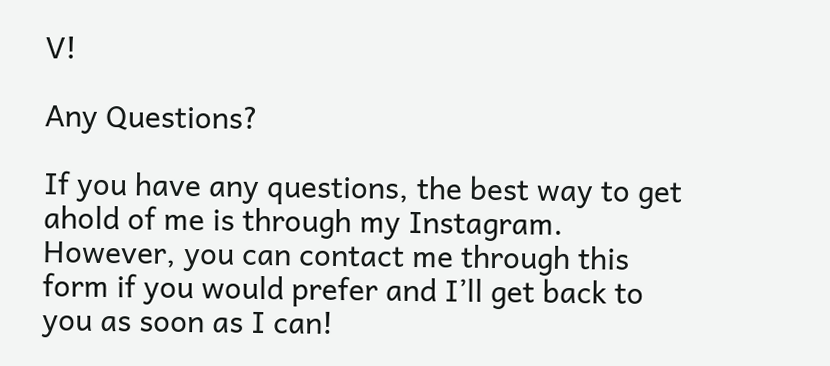V!

Any Questions?

If you have any questions, the best way to get ahold of me is through my Instagram. However, you can contact me through this form if you would prefer and I’ll get back to you as soon as I can!